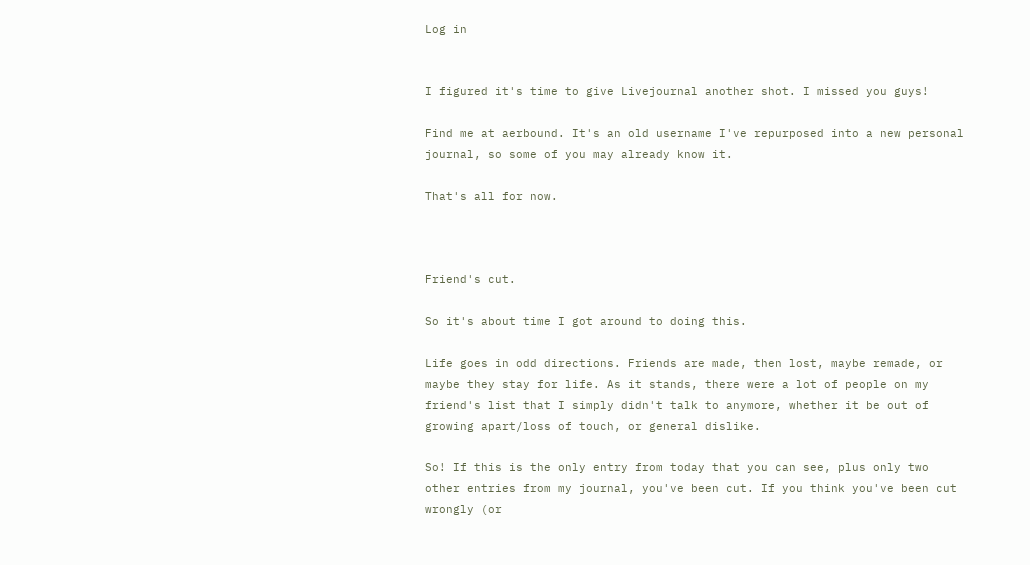Log in


I figured it's time to give Livejournal another shot. I missed you guys!

Find me at aerbound. It's an old username I've repurposed into a new personal journal, so some of you may already know it.

That's all for now.



Friend's cut.

So it's about time I got around to doing this.

Life goes in odd directions. Friends are made, then lost, maybe remade, or maybe they stay for life. As it stands, there were a lot of people on my friend's list that I simply didn't talk to anymore, whether it be out of growing apart/loss of touch, or general dislike.

So! If this is the only entry from today that you can see, plus only two other entries from my journal, you've been cut. If you think you've been cut wrongly (or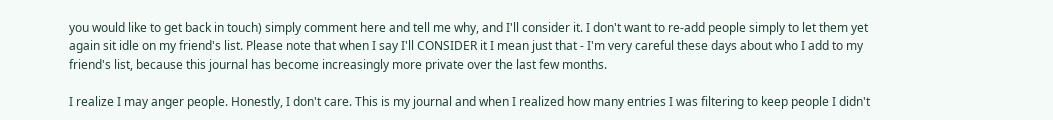you would like to get back in touch) simply comment here and tell me why, and I'll consider it. I don't want to re-add people simply to let them yet again sit idle on my friend's list. Please note that when I say I'll CONSIDER it I mean just that - I'm very careful these days about who I add to my friend's list, because this journal has become increasingly more private over the last few months.

I realize I may anger people. Honestly, I don't care. This is my journal and when I realized how many entries I was filtering to keep people I didn't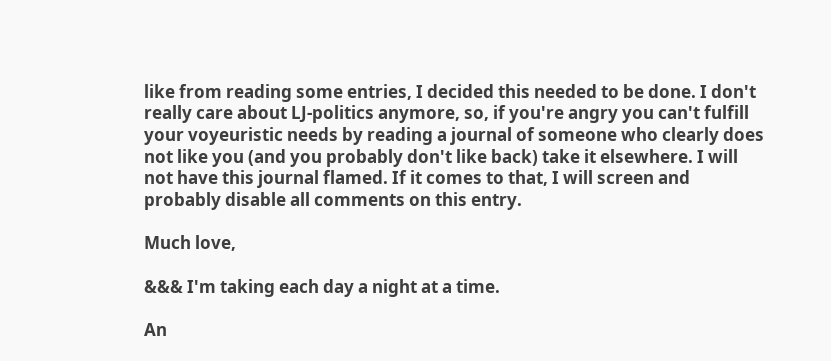like from reading some entries, I decided this needed to be done. I don't really care about LJ-politics anymore, so, if you're angry you can't fulfill your voyeuristic needs by reading a journal of someone who clearly does not like you (and you probably don't like back) take it elsewhere. I will not have this journal flamed. If it comes to that, I will screen and probably disable all comments on this entry.

Much love,

&&& I'm taking each day a night at a time.

An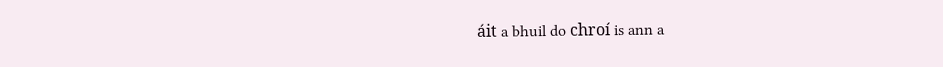áit a bhuil do chroí is ann a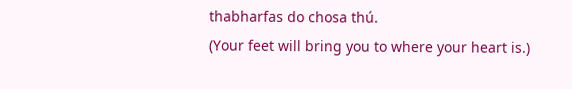thabharfas do chosa thú.
(Your feet will bring you to where your heart is.)